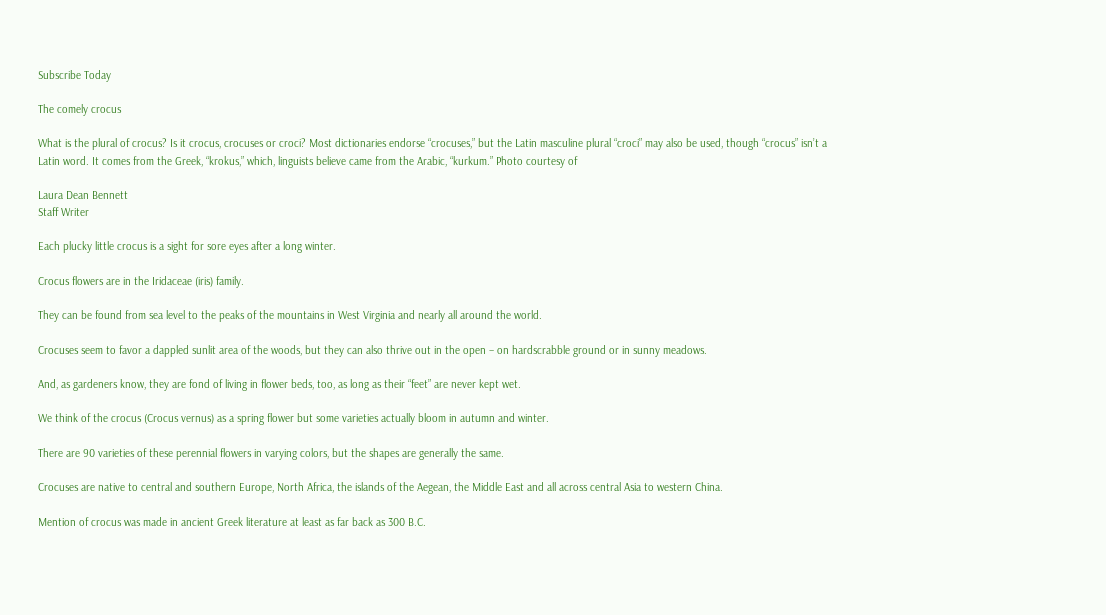Subscribe Today

The comely crocus

What is the plural of crocus? Is it crocus, crocuses or croci? Most dictionaries endorse “crocuses,” but the Latin masculine plural “croci” may also be used, though “crocus” isn’t a Latin word. It comes from the Greek, “krokus,” which, linguists believe came from the Arabic, “kurkum.” Photo courtesy of

Laura Dean Bennett
Staff Writer

Each plucky little crocus is a sight for sore eyes after a long winter.

Crocus flowers are in the Iridaceae (iris) family.

They can be found from sea level to the peaks of the mountains in West Virginia and nearly all around the world.

Crocuses seem to favor a dappled sunlit area of the woods, but they can also thrive out in the open – on hardscrabble ground or in sunny meadows.

And, as gardeners know, they are fond of living in flower beds, too, as long as their “feet” are never kept wet.

We think of the crocus (Crocus vernus) as a spring flower but some varieties actually bloom in autumn and winter.

There are 90 varieties of these perennial flowers in varying colors, but the shapes are generally the same.

Crocuses are native to central and southern Europe, North Africa, the islands of the Aegean, the Middle East and all across central Asia to western China.

Mention of crocus was made in ancient Greek literature at least as far back as 300 B.C.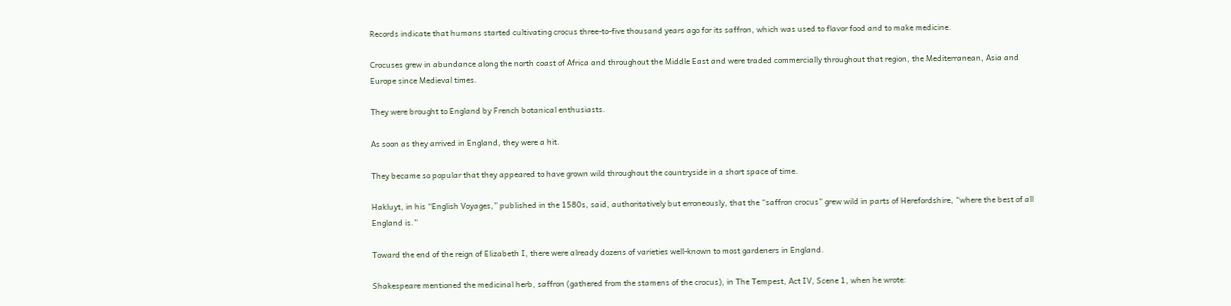Records indicate that humans started cultivating crocus three-to-five thousand years ago for its saffron, which was used to flavor food and to make medicine.

Crocuses grew in abundance along the north coast of Africa and throughout the Middle East and were traded commercially throughout that region, the Mediterranean, Asia and Europe since Medieval times.

They were brought to England by French botanical enthusiasts.

As soon as they arrived in England, they were a hit.

They became so popular that they appeared to have grown wild throughout the countryside in a short space of time.

Hakluyt, in his “English Voyages,” published in the 1580s, said, authoritatively but erroneously, that the “saffron crocus” grew wild in parts of Herefordshire, “where the best of all England is.”

Toward the end of the reign of Elizabeth I, there were already dozens of varieties well-known to most gardeners in England.

Shakespeare mentioned the medicinal herb, saffron (gathered from the stamens of the crocus), in The Tempest, Act IV, Scene 1, when he wrote: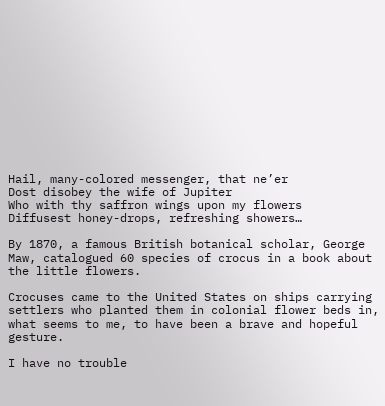Hail, many-colored messenger, that ne’er
Dost disobey the wife of Jupiter
Who with thy saffron wings upon my flowers
Diffusest honey-drops, refreshing showers…

By 1870, a famous British botanical scholar, George Maw, catalogued 60 species of crocus in a book about the little flowers.

Crocuses came to the United States on ships carrying settlers who planted them in colonial flower beds in, what seems to me, to have been a brave and hopeful gesture.

I have no trouble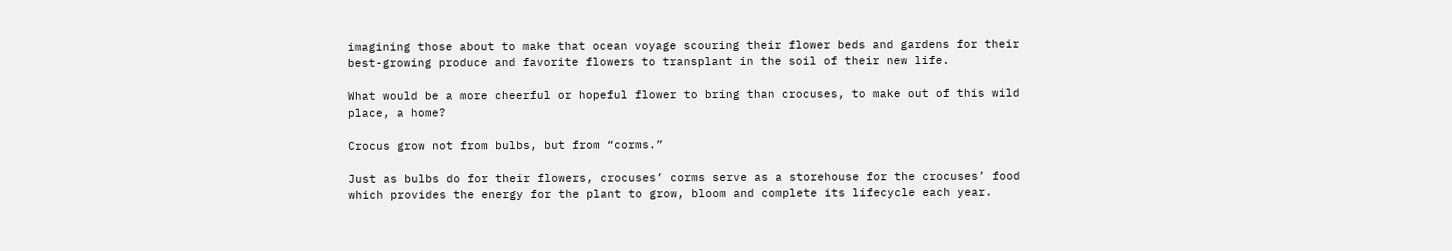imagining those about to make that ocean voyage scouring their flower beds and gardens for their best-growing produce and favorite flowers to transplant in the soil of their new life.

What would be a more cheerful or hopeful flower to bring than crocuses, to make out of this wild place, a home?

Crocus grow not from bulbs, but from “corms.”

Just as bulbs do for their flowers, crocuses’ corms serve as a storehouse for the crocuses’ food which provides the energy for the plant to grow, bloom and complete its lifecycle each year.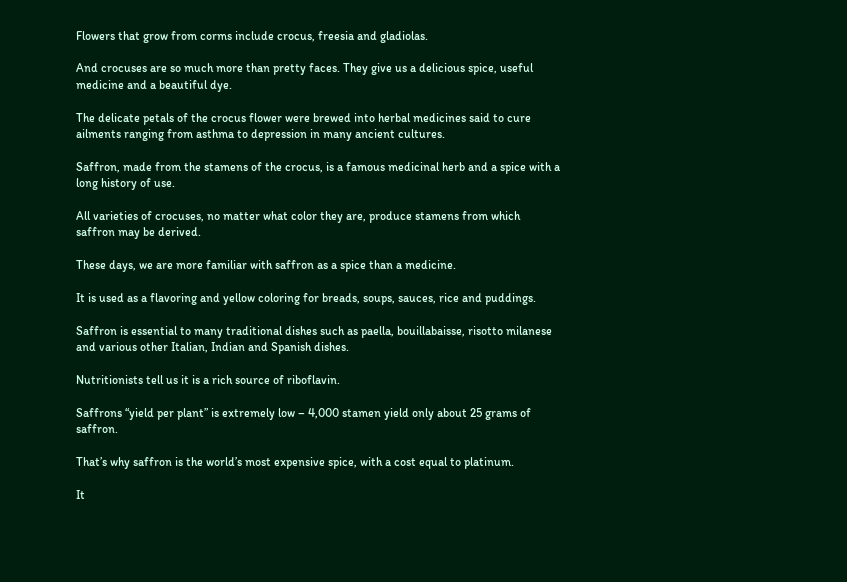Flowers that grow from corms include crocus, freesia and gladiolas.

And crocuses are so much more than pretty faces. They give us a delicious spice, useful medicine and a beautiful dye.

The delicate petals of the crocus flower were brewed into herbal medicines said to cure ailments ranging from asthma to depression in many ancient cultures.

Saffron, made from the stamens of the crocus, is a famous medicinal herb and a spice with a long history of use.

All varieties of crocuses, no matter what color they are, produce stamens from which saffron may be derived.

These days, we are more familiar with saffron as a spice than a medicine.

It is used as a flavoring and yellow coloring for breads, soups, sauces, rice and puddings.

Saffron is essential to many traditional dishes such as paella, bouillabaisse, risotto milanese and various other Italian, Indian and Spanish dishes.

Nutritionists tell us it is a rich source of riboflavin.

Saffrons “yield per plant” is extremely low – 4,000 stamen yield only about 25 grams of saffron.

That’s why saffron is the world’s most expensive spice, with a cost equal to platinum.

It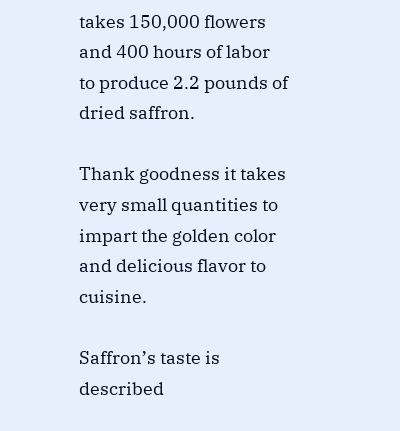takes 150,000 flowers and 400 hours of labor to produce 2.2 pounds of dried saffron.

Thank goodness it takes very small quantities to impart the golden color and delicious flavor to cuisine.

Saffron’s taste is described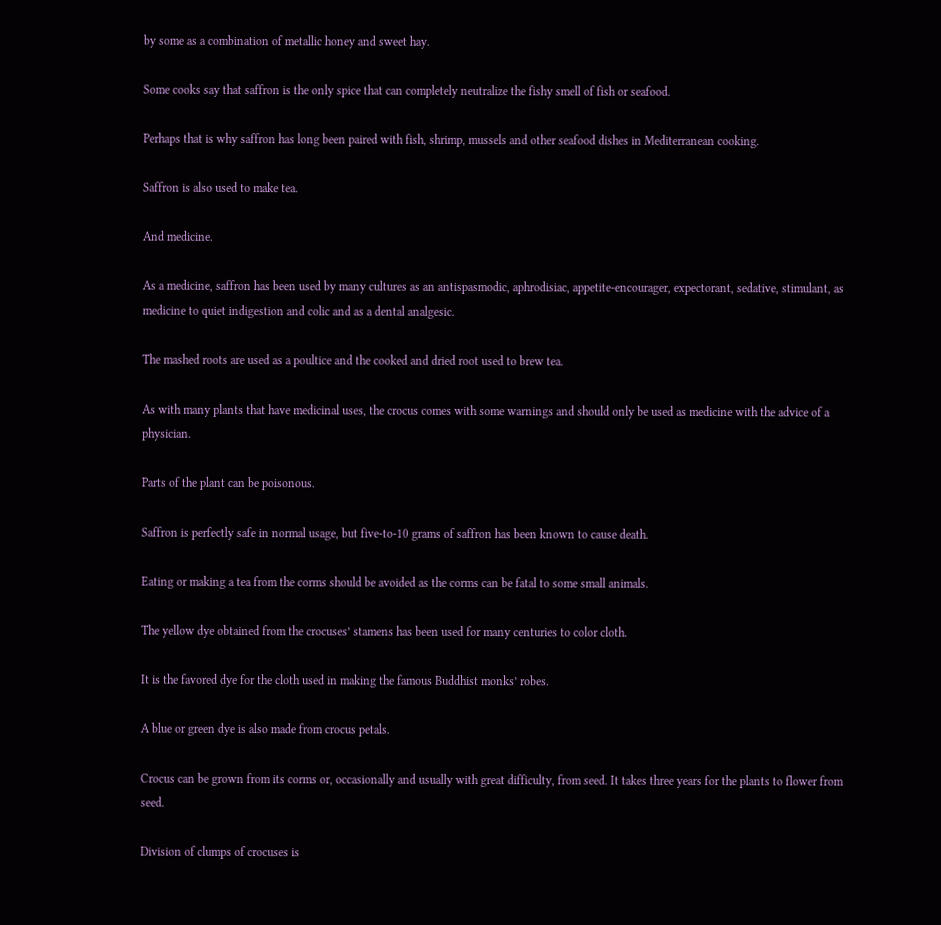by some as a combination of metallic honey and sweet hay.

Some cooks say that saffron is the only spice that can completely neutralize the fishy smell of fish or seafood.

Perhaps that is why saffron has long been paired with fish, shrimp, mussels and other seafood dishes in Mediterranean cooking.

Saffron is also used to make tea.

And medicine.

As a medicine, saffron has been used by many cultures as an antispasmodic, aphrodisiac, appetite-encourager, expectorant, sedative, stimulant, as medicine to quiet indigestion and colic and as a dental analgesic.

The mashed roots are used as a poultice and the cooked and dried root used to brew tea.

As with many plants that have medicinal uses, the crocus comes with some warnings and should only be used as medicine with the advice of a physician.

Parts of the plant can be poisonous.

Saffron is perfectly safe in normal usage, but five-to-10 grams of saffron has been known to cause death.

Eating or making a tea from the corms should be avoided as the corms can be fatal to some small animals.

The yellow dye obtained from the crocuses’ stamens has been used for many centuries to color cloth.

It is the favored dye for the cloth used in making the famous Buddhist monks’ robes.

A blue or green dye is also made from crocus petals.

Crocus can be grown from its corms or, occasionally and usually with great difficulty, from seed. It takes three years for the plants to flower from seed.

Division of clumps of crocuses is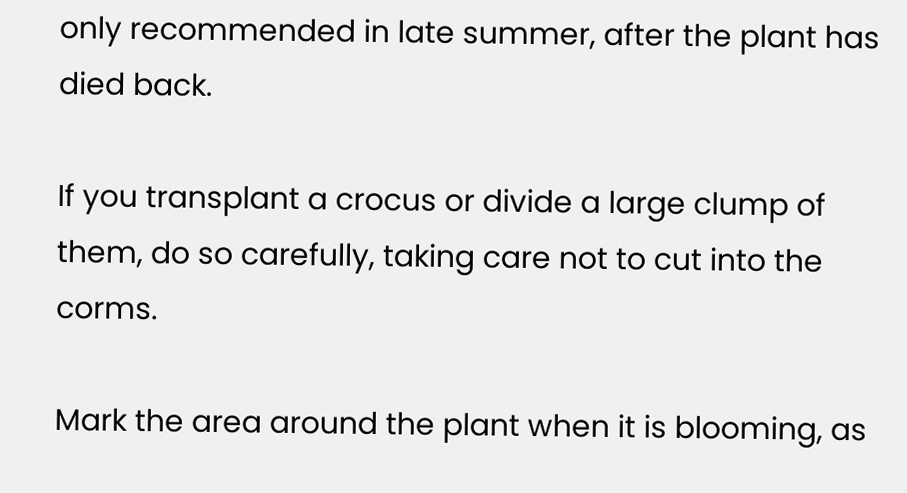only recommended in late summer, after the plant has died back.

If you transplant a crocus or divide a large clump of them, do so carefully, taking care not to cut into the corms.

Mark the area around the plant when it is blooming, as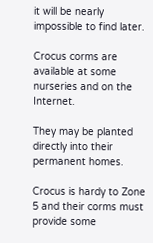it will be nearly impossible to find later.

Crocus corms are available at some nurseries and on the Internet.

They may be planted directly into their permanent homes.

Crocus is hardy to Zone 5 and their corms must provide some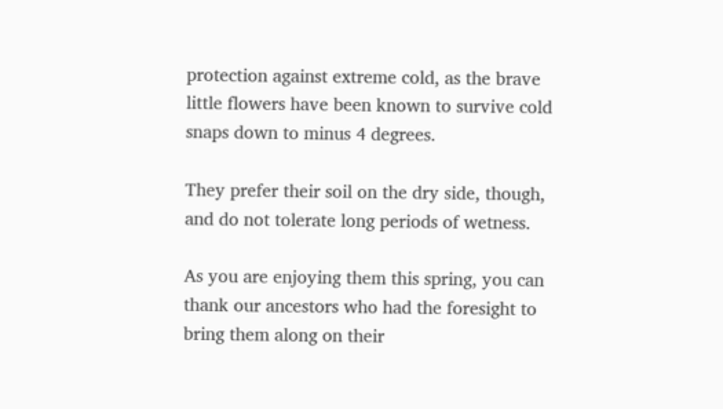protection against extreme cold, as the brave little flowers have been known to survive cold snaps down to minus 4 degrees.

They prefer their soil on the dry side, though, and do not tolerate long periods of wetness.

As you are enjoying them this spring, you can thank our ancestors who had the foresight to bring them along on their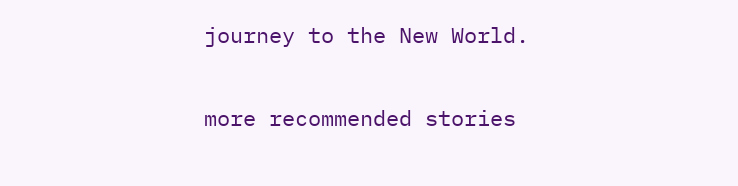journey to the New World.

more recommended stories